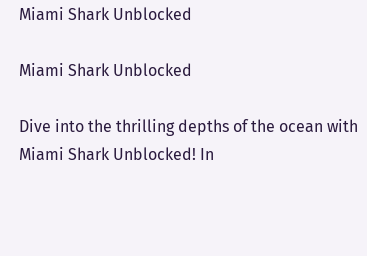Miami Shark Unblocked

Miami Shark Unblocked

Dive into the thrilling depths of the ocean with Miami Shark Unblocked! In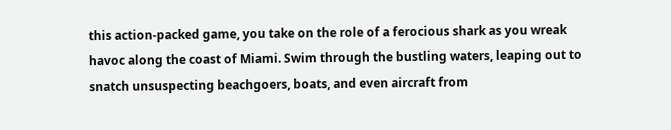this action-packed game, you take on the role of a ferocious shark as you wreak havoc along the coast of Miami. Swim through the bustling waters, leaping out to snatch unsuspecting beachgoers, boats, and even aircraft from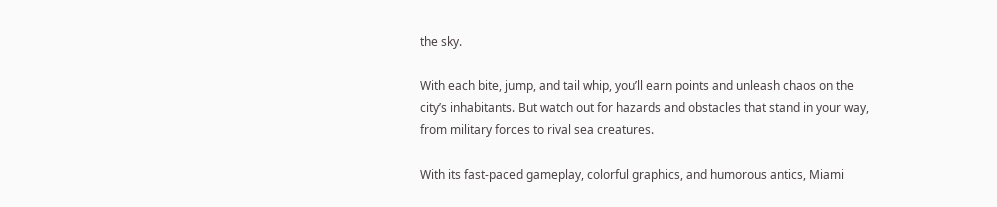the sky.

With each bite, jump, and tail whip, you’ll earn points and unleash chaos on the city’s inhabitants. But watch out for hazards and obstacles that stand in your way, from military forces to rival sea creatures.

With its fast-paced gameplay, colorful graphics, and humorous antics, Miami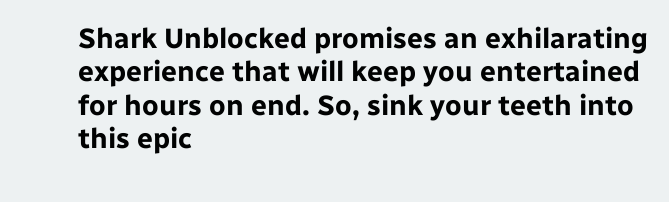Shark Unblocked promises an exhilarating experience that will keep you entertained for hours on end. So, sink your teeth into this epic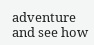adventure and see how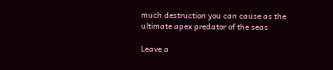much destruction you can cause as the ultimate apex predator of the seas

Leave a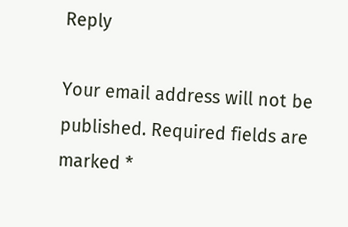Reply

Your email address will not be published. Required fields are marked *